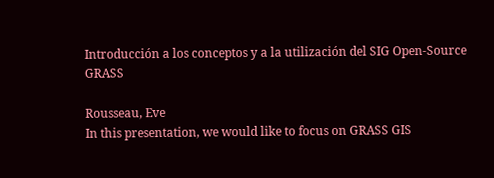Introducción a los conceptos y a la utilización del SIG Open-Source GRASS

Rousseau, Eve
In this presentation, we would like to focus on GRASS GIS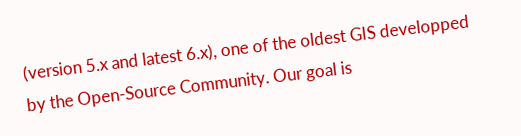(version 5.x and latest 6.x), one of the oldest GIS developped by the Open-Source Community. Our goal is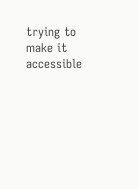trying to make it accessible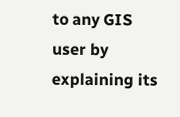to any GIS user by explaining its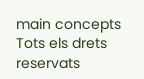main concepts
Tots els drets reservats